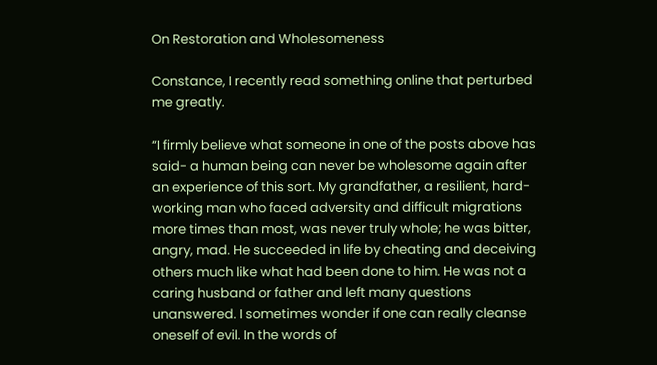On Restoration and Wholesomeness

Constance, I recently read something online that perturbed me greatly.

“I firmly believe what someone in one of the posts above has said- a human being can never be wholesome again after an experience of this sort. My grandfather, a resilient, hard-working man who faced adversity and difficult migrations more times than most, was never truly whole; he was bitter, angry, mad. He succeeded in life by cheating and deceiving others much like what had been done to him. He was not a caring husband or father and left many questions unanswered. I sometimes wonder if one can really cleanse oneself of evil. In the words of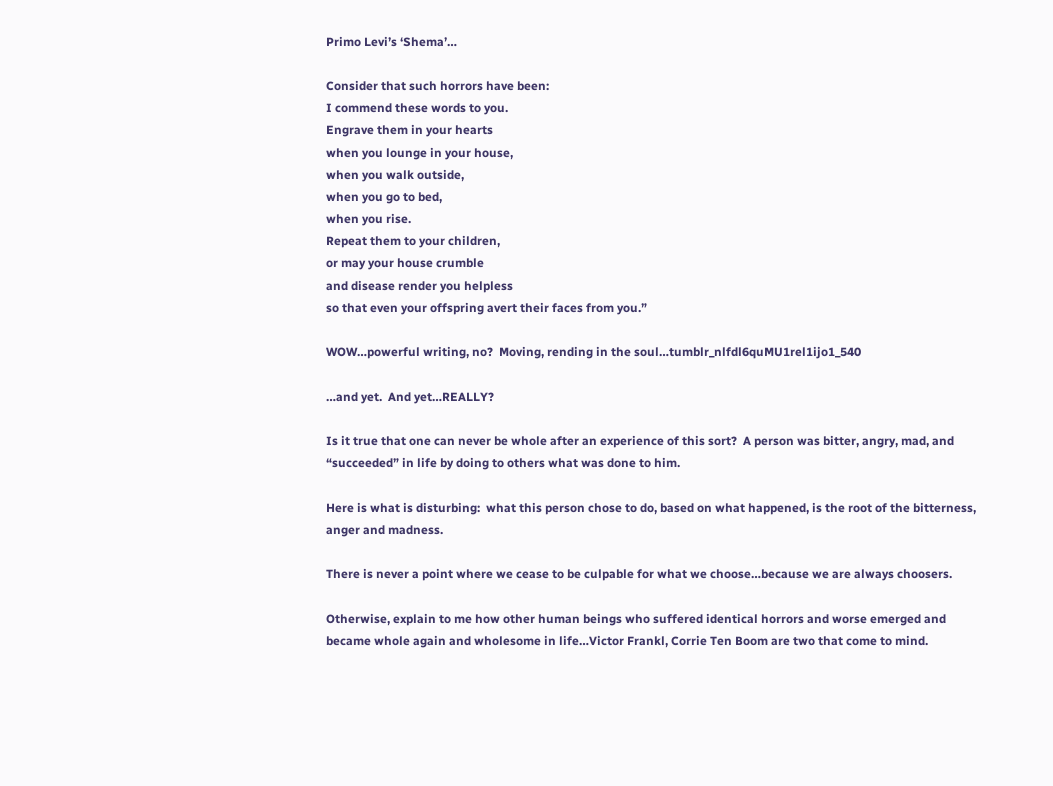Primo Levi’s ‘Shema’…

Consider that such horrors have been:
I commend these words to you.
Engrave them in your hearts
when you lounge in your house,
when you walk outside,
when you go to bed,
when you rise.
Repeat them to your children,
or may your house crumble
and disease render you helpless
so that even your offspring avert their faces from you.”

WOW…powerful writing, no?  Moving, rending in the soul…tumblr_nlfdl6quMU1rel1ijo1_540

…and yet.  And yet…REALLY?

Is it true that one can never be whole after an experience of this sort?  A person was bitter, angry, mad, and “succeeded” in life by doing to others what was done to him.

Here is what is disturbing:  what this person chose to do, based on what happened, is the root of the bitterness, anger and madness.

There is never a point where we cease to be culpable for what we choose…because we are always choosers.

Otherwise, explain to me how other human beings who suffered identical horrors and worse emerged and became whole again and wholesome in life…Victor Frankl, Corrie Ten Boom are two that come to mind.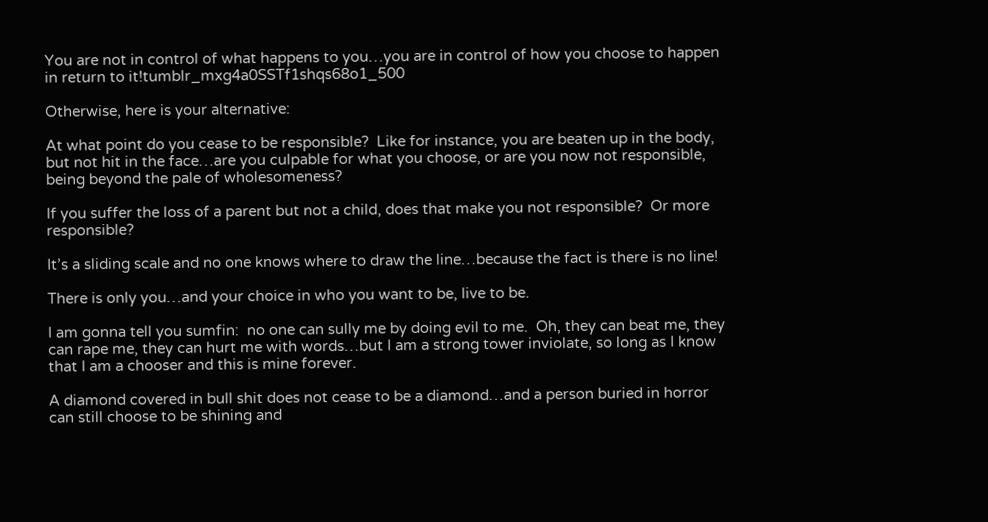You are not in control of what happens to you…you are in control of how you choose to happen in return to it!tumblr_mxg4a0SSTf1shqs68o1_500

Otherwise, here is your alternative:

At what point do you cease to be responsible?  Like for instance, you are beaten up in the body, but not hit in the face…are you culpable for what you choose, or are you now not responsible, being beyond the pale of wholesomeness?

If you suffer the loss of a parent but not a child, does that make you not responsible?  Or more responsible?

It’s a sliding scale and no one knows where to draw the line…because the fact is there is no line!

There is only you…and your choice in who you want to be, live to be.

I am gonna tell you sumfin:  no one can sully me by doing evil to me.  Oh, they can beat me, they can rape me, they can hurt me with words…but I am a strong tower inviolate, so long as I know that I am a chooser and this is mine forever.

A diamond covered in bull shit does not cease to be a diamond…and a person buried in horror can still choose to be shining and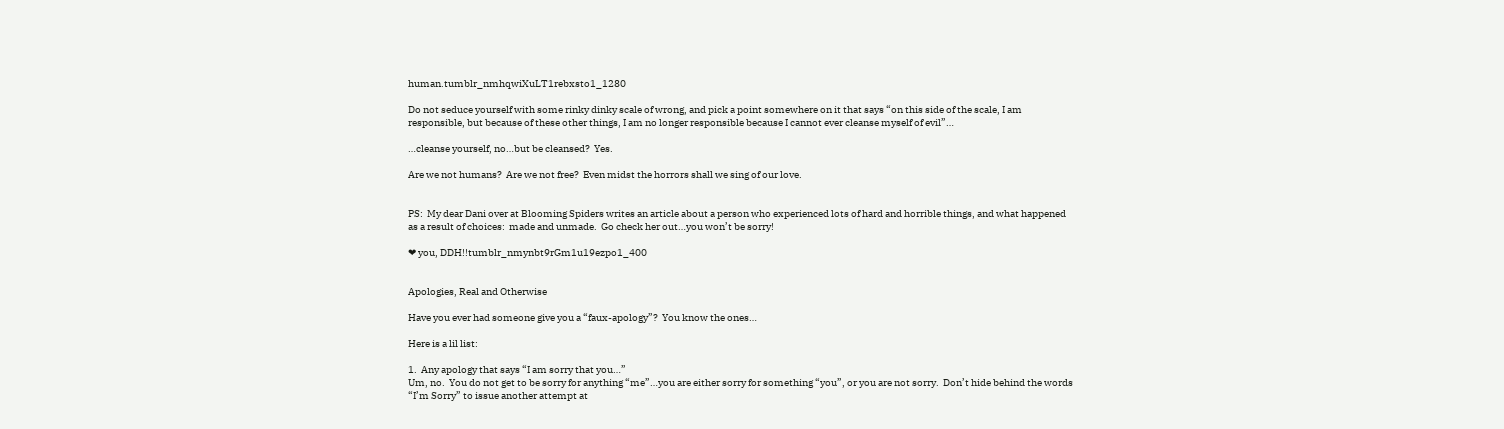human.tumblr_nmhqwiXuLT1rebxsto1_1280

Do not seduce yourself with some rinky dinky scale of wrong, and pick a point somewhere on it that says “on this side of the scale, I am responsible, but because of these other things, I am no longer responsible because I cannot ever cleanse myself of evil”…

…cleanse yourself, no…but be cleansed?  Yes.

Are we not humans?  Are we not free?  Even midst the horrors shall we sing of our love.


PS:  My dear Dani over at Blooming Spiders writes an article about a person who experienced lots of hard and horrible things, and what happened as a result of choices:  made and unmade.  Go check her out…you won’t be sorry!

❤ you, DDH!!tumblr_nmynbt9rGm1u19ezpo1_400


Apologies, Real and Otherwise

Have you ever had someone give you a “faux-apology”?  You know the ones…

Here is a lil list:

1.  Any apology that says “I am sorry that you…”
Um, no.  You do not get to be sorry for anything “me”…you are either sorry for something “you”, or you are not sorry.  Don’t hide behind the words “I’m Sorry” to issue another attempt at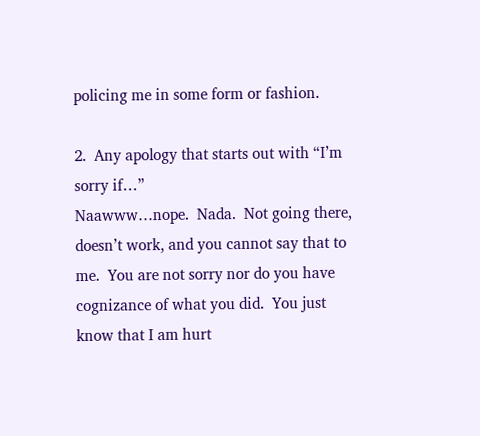policing me in some form or fashion.

2.  Any apology that starts out with “I’m sorry if…”
Naawww…nope.  Nada.  Not going there, doesn’t work, and you cannot say that to me.  You are not sorry nor do you have cognizance of what you did.  You just know that I am hurt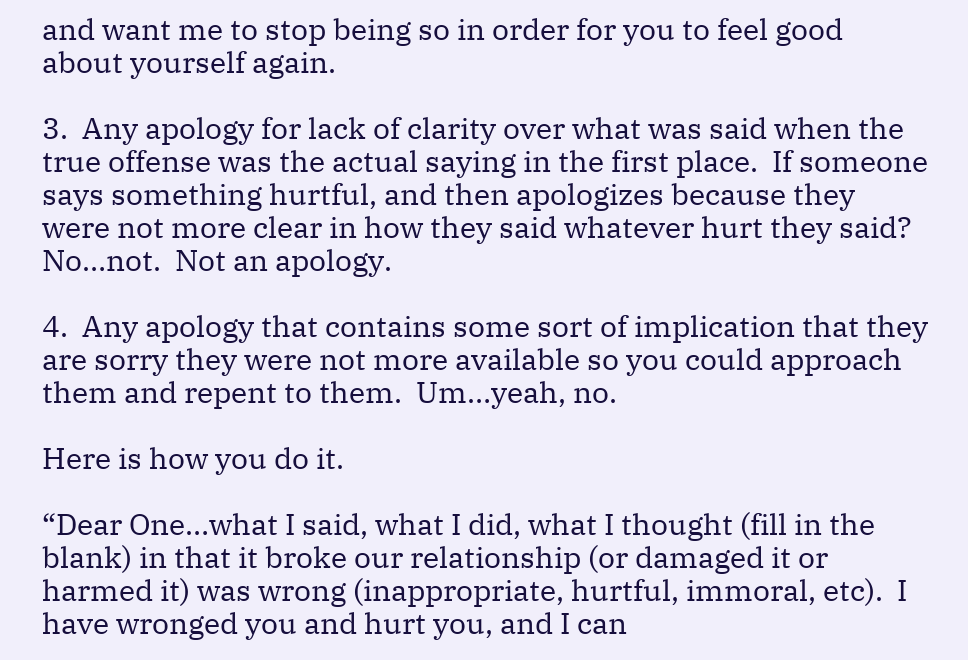and want me to stop being so in order for you to feel good about yourself again.

3.  Any apology for lack of clarity over what was said when the true offense was the actual saying in the first place.  If someone says something hurtful, and then apologizes because they were not more clear in how they said whatever hurt they said?  No…not.  Not an apology.

4.  Any apology that contains some sort of implication that they are sorry they were not more available so you could approach them and repent to them.  Um…yeah, no.

Here is how you do it.

“Dear One…what I said, what I did, what I thought (fill in the blank) in that it broke our relationship (or damaged it or harmed it) was wrong (inappropriate, hurtful, immoral, etc).  I have wronged you and hurt you, and I can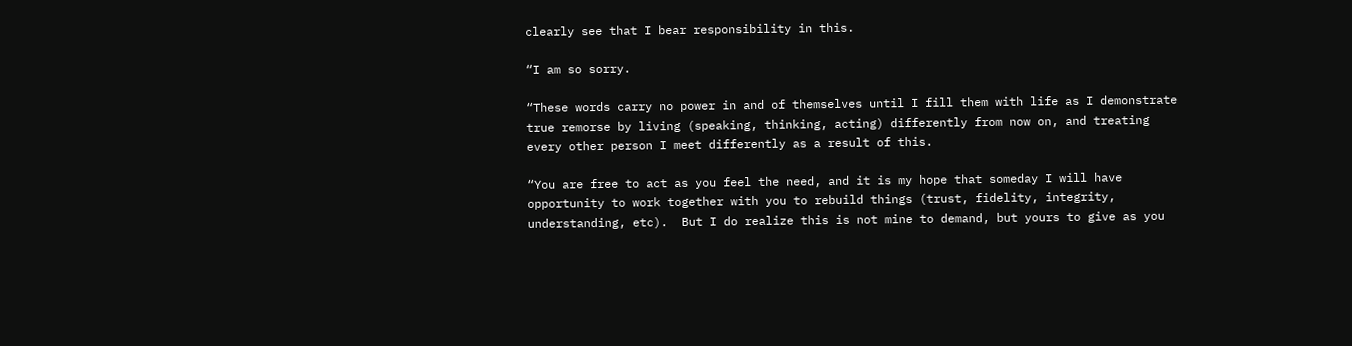clearly see that I bear responsibility in this.

“I am so sorry.

“These words carry no power in and of themselves until I fill them with life as I demonstrate true remorse by living (speaking, thinking, acting) differently from now on, and treating every other person I meet differently as a result of this.

“You are free to act as you feel the need, and it is my hope that someday I will have opportunity to work together with you to rebuild things (trust, fidelity, integrity, understanding, etc).  But I do realize this is not mine to demand, but yours to give as you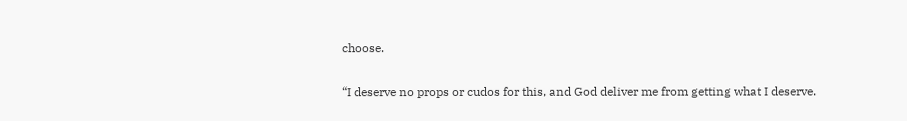choose.

“I deserve no props or cudos for this, and God deliver me from getting what I deserve.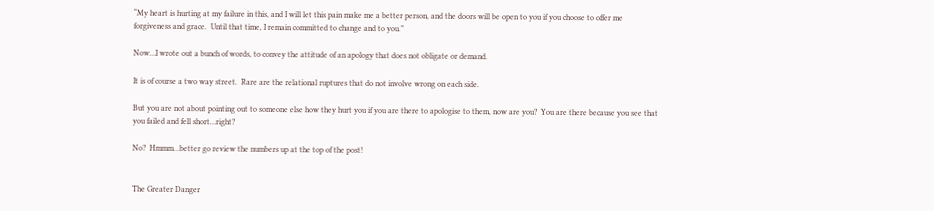“My heart is hurting at my failure in this, and I will let this pain make me a better person, and the doors will be open to you if you choose to offer me forgiveness and grace.  Until that time, I remain committed to change and to you.”

Now…I wrote out a bunch of words, to convey the attitude of an apology that does not obligate or demand.

It is of course a two way street.  Rare are the relational ruptures that do not involve wrong on each side.

But you are not about pointing out to someone else how they hurt you if you are there to apologise to them, now are you?  You are there because you see that you failed and fell short…right?

No?  Hmmm…better go review the numbers up at the top of the post!


The Greater Danger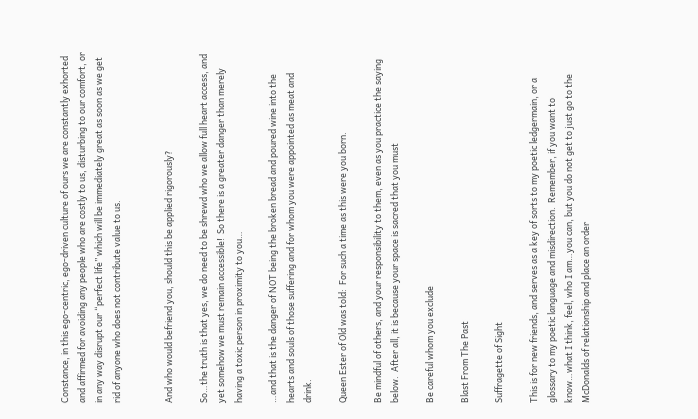Constance, in this ego-centric, ego-driven culture of ours we are constantly exhorted and affirmed for avoiding any people who are costly to us, disturbing to our comfort, or in any way disrupt our “perfect life” which will be immediately great as soon as we get rid of anyone who does not contribute value to us.


And who would befriend you, should this be applied rigorously?

So…the truth is that yes, we do need to be shrewd who we allow full heart access, and yet somehow we must remain accessible!  So there is a greater danger than merely having a toxic person in proximity to you…

…and that is the danger of NOT being the broken bread and poured wine into the hearts and souls of those suffering and for whom you were appointed as meat and drink.

Queen Ester of Old was told:  For such a time as this were you born.

Be mindful of others, and your responsibility to them, even as you practice the saying below.  After all, it is because your space is sacred that you must

Be careful whom you exclude

Blast From The Past

Suffragette of Sight

This is for new friends, and serves as a key of sorts to my poetic ledgermain, or a glossary to my poetic language and misdirection.  Remember, if you want to know…what I think, feel, who I am…you can, but you do not get to just go to the McDonalds of relationship and place an order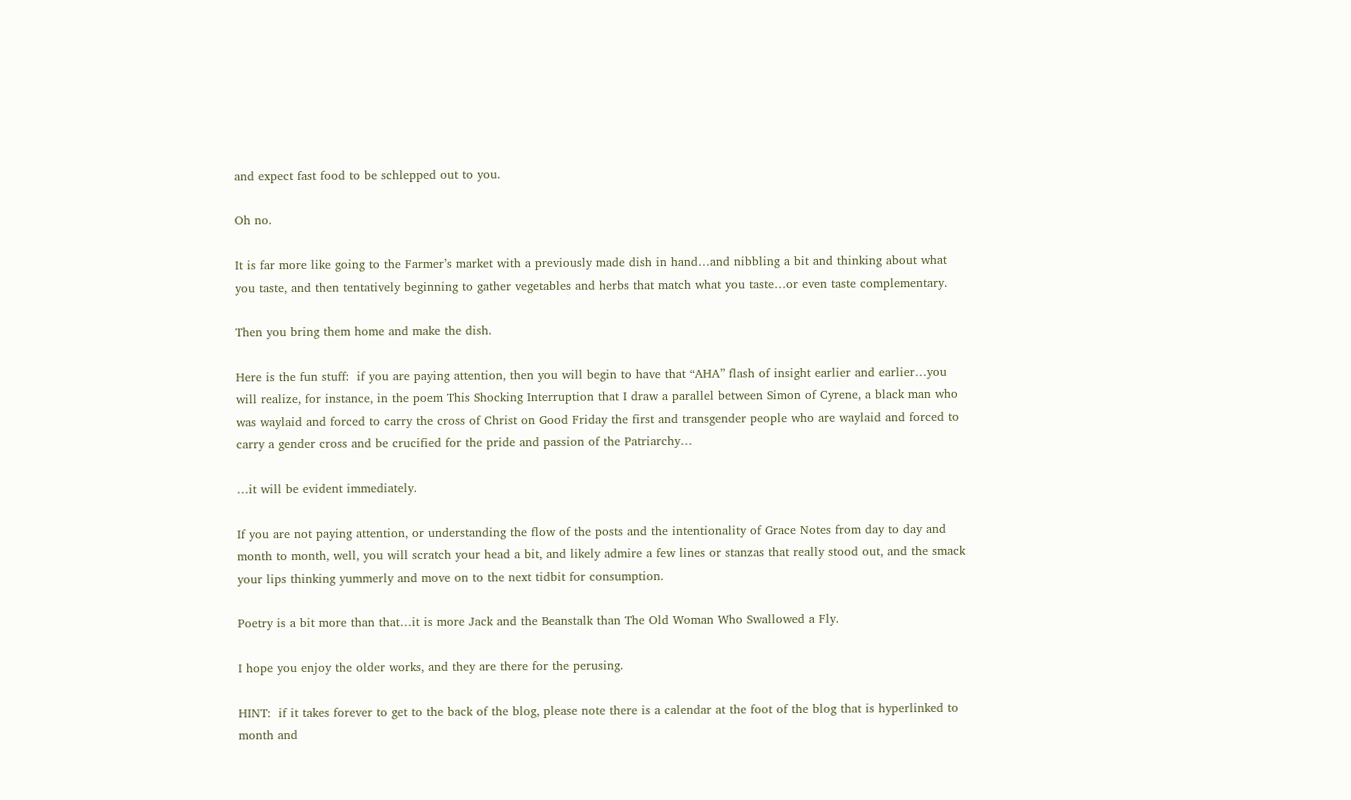and expect fast food to be schlepped out to you.

Oh no.

It is far more like going to the Farmer’s market with a previously made dish in hand…and nibbling a bit and thinking about what you taste, and then tentatively beginning to gather vegetables and herbs that match what you taste…or even taste complementary.

Then you bring them home and make the dish.

Here is the fun stuff:  if you are paying attention, then you will begin to have that “AHA” flash of insight earlier and earlier…you will realize, for instance, in the poem This Shocking Interruption that I draw a parallel between Simon of Cyrene, a black man who was waylaid and forced to carry the cross of Christ on Good Friday the first and transgender people who are waylaid and forced to carry a gender cross and be crucified for the pride and passion of the Patriarchy…

…it will be evident immediately.

If you are not paying attention, or understanding the flow of the posts and the intentionality of Grace Notes from day to day and month to month, well, you will scratch your head a bit, and likely admire a few lines or stanzas that really stood out, and the smack your lips thinking yummerly and move on to the next tidbit for consumption.

Poetry is a bit more than that…it is more Jack and the Beanstalk than The Old Woman Who Swallowed a Fly.

I hope you enjoy the older works, and they are there for the perusing.

HINT:  if it takes forever to get to the back of the blog, please note there is a calendar at the foot of the blog that is hyperlinked to month and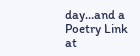day…and a Poetry Link at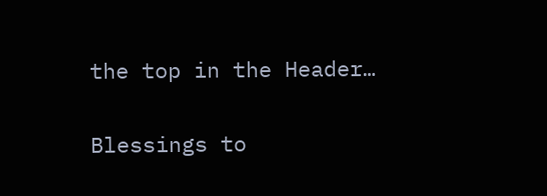the top in the Header…

Blessings to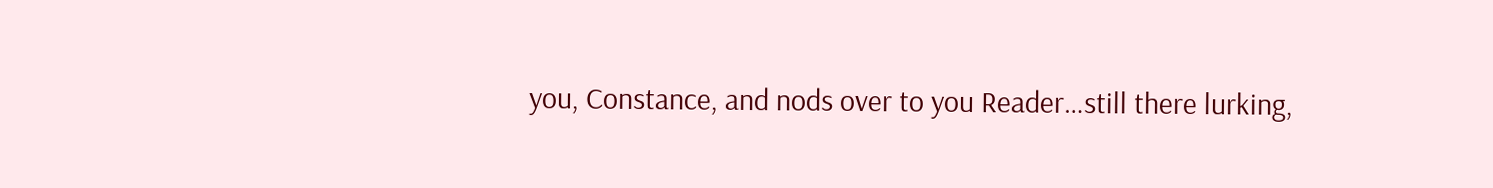you, Constance, and nods over to you Reader…still there lurking,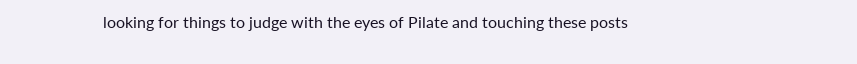looking for things to judge with the eyes of Pilate and touching these posts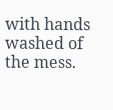with hands washed of the mess.